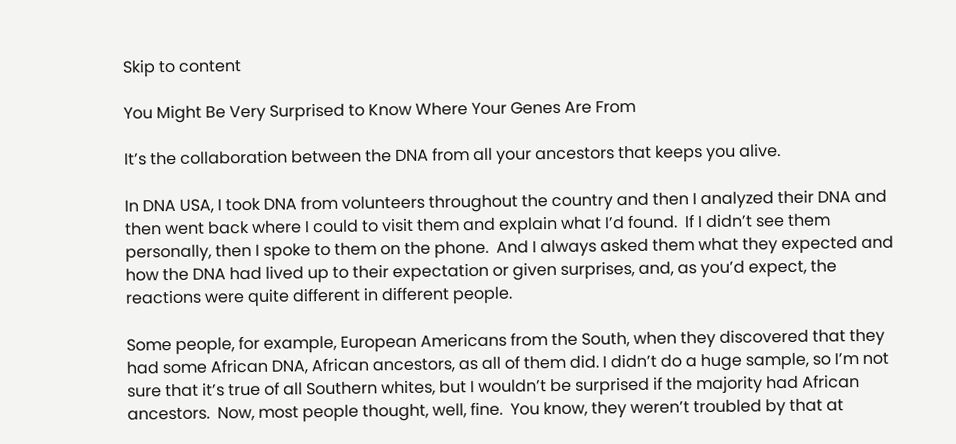Skip to content

You Might Be Very Surprised to Know Where Your Genes Are From

It’s the collaboration between the DNA from all your ancestors that keeps you alive.

In DNA USA, I took DNA from volunteers throughout the country and then I analyzed their DNA and then went back where I could to visit them and explain what I’d found.  If I didn’t see them personally, then I spoke to them on the phone.  And I always asked them what they expected and how the DNA had lived up to their expectation or given surprises, and, as you’d expect, the reactions were quite different in different people.

Some people, for example, European Americans from the South, when they discovered that they had some African DNA, African ancestors, as all of them did. I didn’t do a huge sample, so I’m not sure that it’s true of all Southern whites, but I wouldn’t be surprised if the majority had African ancestors.  Now, most people thought, well, fine.  You know, they weren’t troubled by that at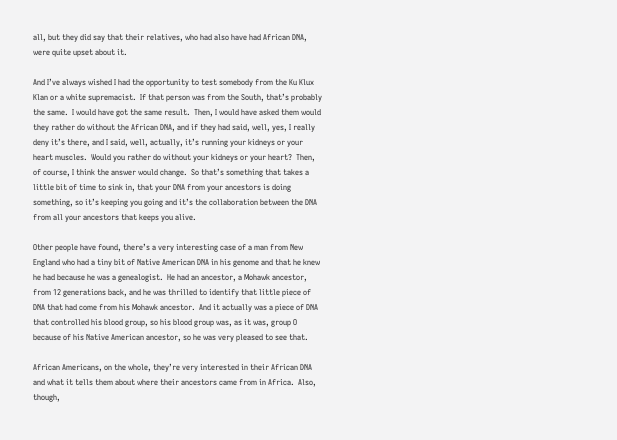all, but they did say that their relatives, who had also have had African DNA, were quite upset about it.

And I’ve always wished I had the opportunity to test somebody from the Ku Klux Klan or a white supremacist.  If that person was from the South, that’s probably the same.  I would have got the same result.  Then, I would have asked them would they rather do without the African DNA, and if they had said, well, yes, I really deny it’s there, and I said, well, actually, it’s running your kidneys or your heart muscles.  Would you rather do without your kidneys or your heart?  Then, of course, I think the answer would change.  So that’s something that takes a little bit of time to sink in, that your DNA from your ancestors is doing something, so it’s keeping you going and it’s the collaboration between the DNA from all your ancestors that keeps you alive.

Other people have found, there’s a very interesting case of a man from New England who had a tiny bit of Native American DNA in his genome and that he knew he had because he was a genealogist.  He had an ancestor, a Mohawk ancestor, from 12 generations back, and he was thrilled to identify that little piece of DNA that had come from his Mohawk ancestor.  And it actually was a piece of DNA that controlled his blood group, so his blood group was, as it was, group O because of his Native American ancestor, so he was very pleased to see that.

African Americans, on the whole, they’re very interested in their African DNA and what it tells them about where their ancestors came from in Africa.  Also, though,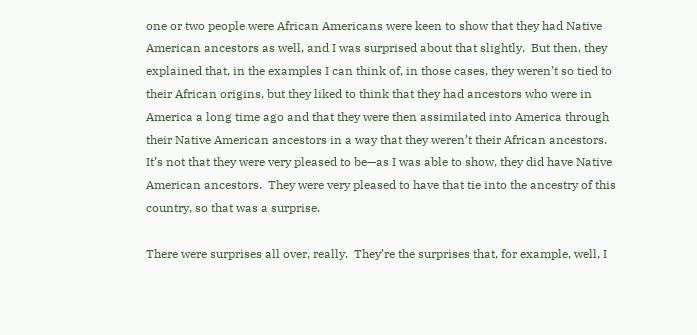one or two people were African Americans were keen to show that they had Native American ancestors as well, and I was surprised about that slightly.  But then, they explained that, in the examples I can think of, in those cases, they weren’t so tied to their African origins, but they liked to think that they had ancestors who were in America a long time ago and that they were then assimilated into America through their Native American ancestors in a way that they weren’t their African ancestors.  It’s not that they were very pleased to be—as I was able to show, they did have Native American ancestors.  They were very pleased to have that tie into the ancestry of this country, so that was a surprise.

There were surprises all over, really.  They’re the surprises that, for example, well, I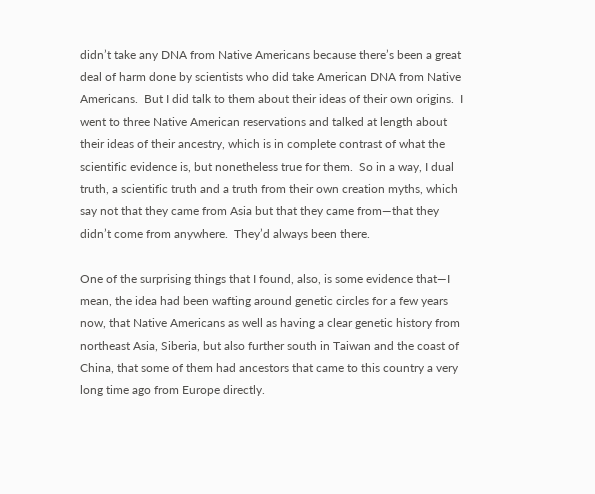didn’t take any DNA from Native Americans because there’s been a great deal of harm done by scientists who did take American DNA from Native Americans.  But I did talk to them about their ideas of their own origins.  I went to three Native American reservations and talked at length about their ideas of their ancestry, which is in complete contrast of what the scientific evidence is, but nonetheless true for them.  So in a way, I dual truth, a scientific truth and a truth from their own creation myths, which say not that they came from Asia but that they came from—that they didn’t come from anywhere.  They’d always been there.

One of the surprising things that I found, also, is some evidence that—I mean, the idea had been wafting around genetic circles for a few years now, that Native Americans as well as having a clear genetic history from northeast Asia, Siberia, but also further south in Taiwan and the coast of China, that some of them had ancestors that came to this country a very long time ago from Europe directly.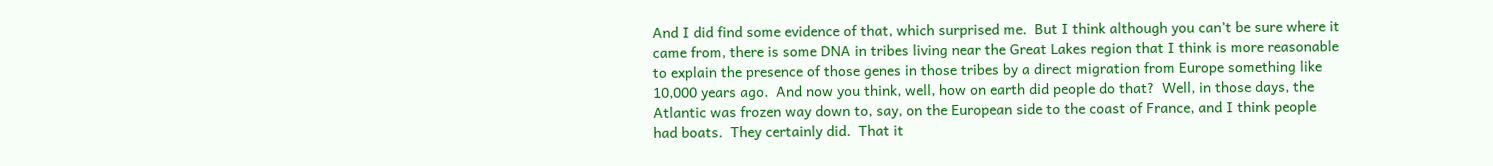And I did find some evidence of that, which surprised me.  But I think although you can’t be sure where it came from, there is some DNA in tribes living near the Great Lakes region that I think is more reasonable to explain the presence of those genes in those tribes by a direct migration from Europe something like 10,000 years ago.  And now you think, well, how on earth did people do that?  Well, in those days, the Atlantic was frozen way down to, say, on the European side to the coast of France, and I think people had boats.  They certainly did.  That it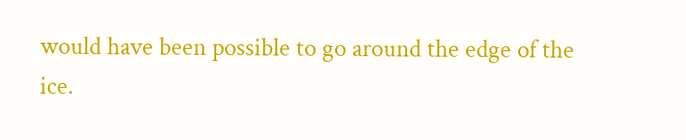would have been possible to go around the edge of the ice.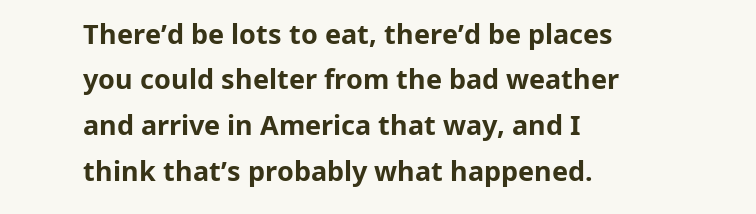There’d be lots to eat, there’d be places you could shelter from the bad weather and arrive in America that way, and I think that’s probably what happened.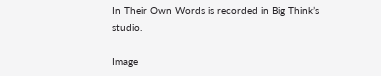In Their Own Words is recorded in Big Think’s studio.

Image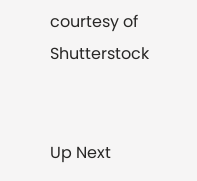courtesy of Shutterstock


Up Next